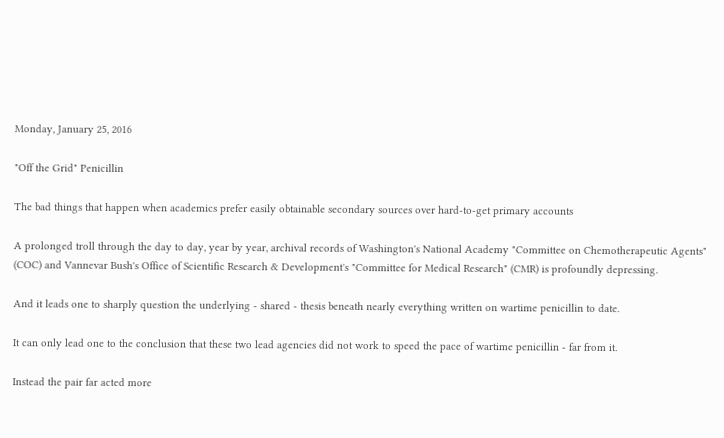Monday, January 25, 2016

"Off the Grid" Penicillin

The bad things that happen when academics prefer easily obtainable secondary sources over hard-to-get primary accounts

A prolonged troll through the day to day, year by year, archival records of Washington's National Academy "Committee on Chemotherapeutic Agents" (COC) and Vannevar Bush's Office of Scientific Research & Development's "Committee for Medical Research" (CMR) is profoundly depressing.

And it leads one to sharply question the underlying - shared - thesis beneath nearly everything written on wartime penicillin to date.

It can only lead one to the conclusion that these two lead agencies did not work to speed the pace of wartime penicillin - far from it.

Instead the pair far acted more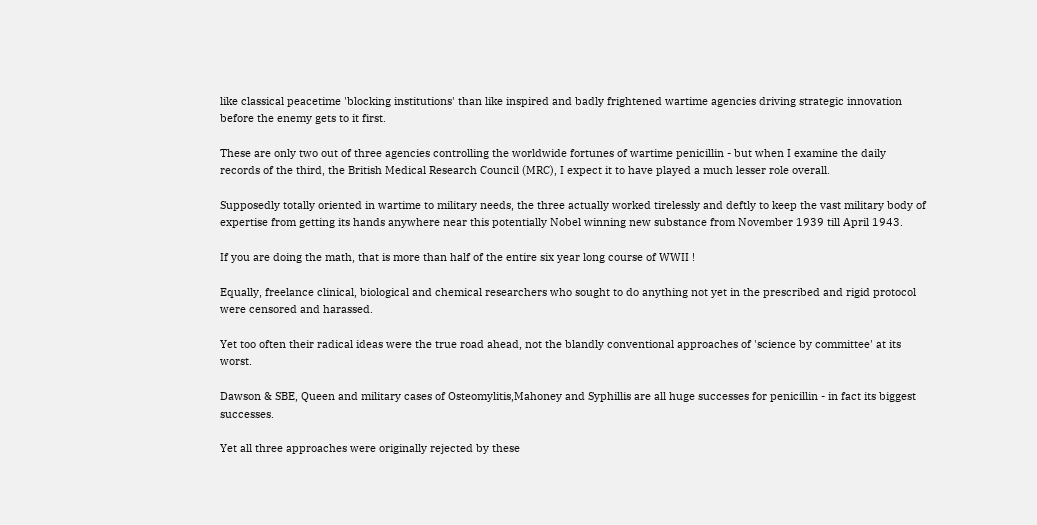like classical peacetime 'blocking institutions' than like inspired and badly frightened wartime agencies driving strategic innovation before the enemy gets to it first.

These are only two out of three agencies controlling the worldwide fortunes of wartime penicillin - but when I examine the daily records of the third, the British Medical Research Council (MRC), I expect it to have played a much lesser role overall.

Supposedly totally oriented in wartime to military needs, the three actually worked tirelessly and deftly to keep the vast military body of expertise from getting its hands anywhere near this potentially Nobel winning new substance from November 1939 till April 1943.

If you are doing the math, that is more than half of the entire six year long course of WWII !

Equally, freelance clinical, biological and chemical researchers who sought to do anything not yet in the prescribed and rigid protocol were censored and harassed.

Yet too often their radical ideas were the true road ahead, not the blandly conventional approaches of 'science by committee' at its worst.

Dawson & SBE, Queen and military cases of Osteomylitis,Mahoney and Syphillis are all huge successes for penicillin - in fact its biggest successes.

Yet all three approaches were originally rejected by these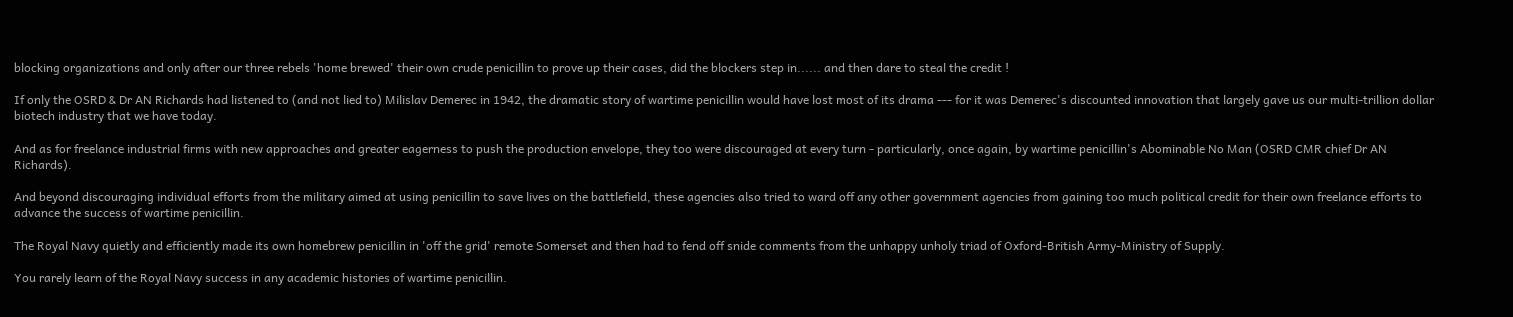blocking organizations and only after our three rebels 'home brewed' their own crude penicillin to prove up their cases, did the blockers step in...... and then dare to steal the credit !

If only the OSRD & Dr AN Richards had listened to (and not lied to) Milislav Demerec in 1942, the dramatic story of wartime penicillin would have lost most of its drama --- for it was Demerec's discounted innovation that largely gave us our multi-trillion dollar biotech industry that we have today.

And as for freelance industrial firms with new approaches and greater eagerness to push the production envelope, they too were discouraged at every turn - particularly, once again, by wartime penicillin's Abominable No Man (OSRD CMR chief Dr AN Richards).

And beyond discouraging individual efforts from the military aimed at using penicillin to save lives on the battlefield, these agencies also tried to ward off any other government agencies from gaining too much political credit for their own freelance efforts to advance the success of wartime penicillin.

The Royal Navy quietly and efficiently made its own homebrew penicillin in 'off the grid' remote Somerset and then had to fend off snide comments from the unhappy unholy triad of Oxford-British Army-Ministry of Supply.

You rarely learn of the Royal Navy success in any academic histories of wartime penicillin.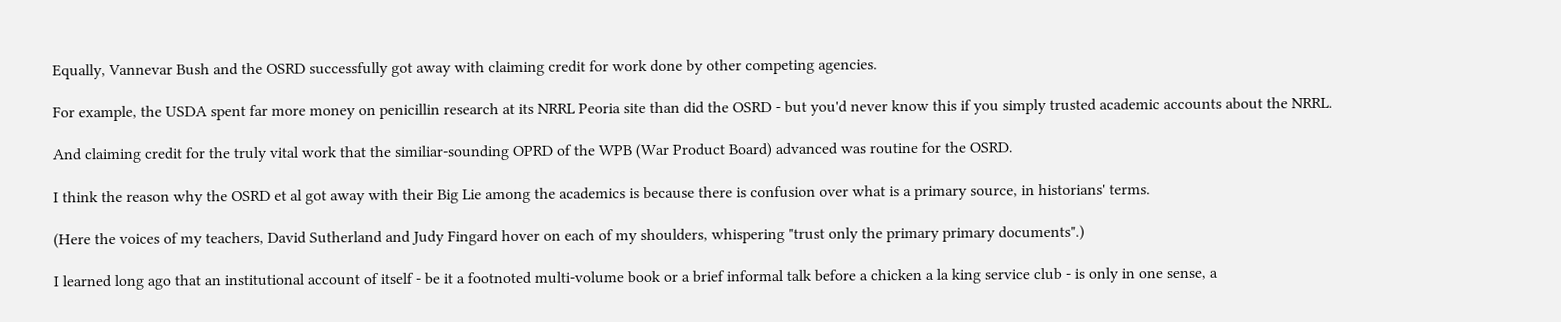Equally, Vannevar Bush and the OSRD successfully got away with claiming credit for work done by other competing agencies.

For example, the USDA spent far more money on penicillin research at its NRRL Peoria site than did the OSRD - but you'd never know this if you simply trusted academic accounts about the NRRL.

And claiming credit for the truly vital work that the similiar-sounding OPRD of the WPB (War Product Board) advanced was routine for the OSRD.

I think the reason why the OSRD et al got away with their Big Lie among the academics is because there is confusion over what is a primary source, in historians' terms.

(Here the voices of my teachers, David Sutherland and Judy Fingard hover on each of my shoulders, whispering "trust only the primary primary documents".)

I learned long ago that an institutional account of itself - be it a footnoted multi-volume book or a brief informal talk before a chicken a la king service club - is only in one sense, a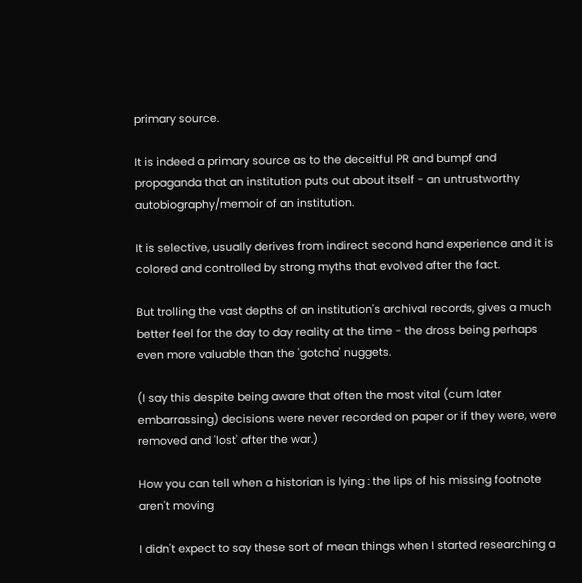primary source.

It is indeed a primary source as to the deceitful PR and bumpf and propaganda that an institution puts out about itself - an untrustworthy autobiography/memoir of an institution.

It is selective, usually derives from indirect second hand experience and it is colored and controlled by strong myths that evolved after the fact.

But trolling the vast depths of an institution's archival records, gives a much better feel for the day to day reality at the time - the dross being perhaps even more valuable than the 'gotcha' nuggets.

(I say this despite being aware that often the most vital (cum later embarrassing) decisions were never recorded on paper or if they were, were removed and 'lost' after the war.)

How you can tell when a historian is lying : the lips of his missing footnote aren't moving

I didn't expect to say these sort of mean things when I started researching a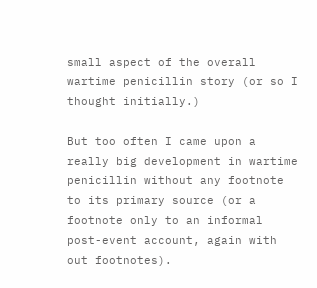small aspect of the overall wartime penicillin story (or so I thought initially.)

But too often I came upon a really big development in wartime penicillin without any footnote to its primary source (or a footnote only to an informal post-event account, again with out footnotes).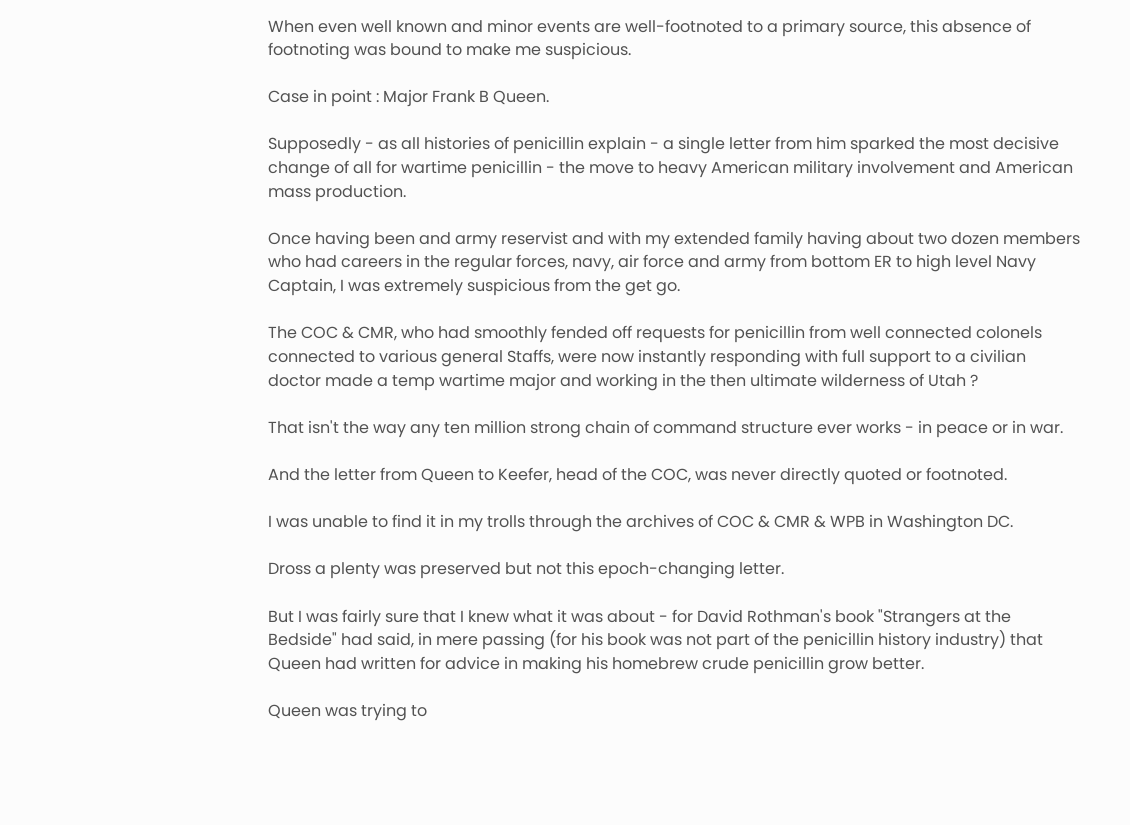When even well known and minor events are well-footnoted to a primary source, this absence of footnoting was bound to make me suspicious.

Case in point : Major Frank B Queen.

Supposedly - as all histories of penicillin explain - a single letter from him sparked the most decisive change of all for wartime penicillin - the move to heavy American military involvement and American mass production.

Once having been and army reservist and with my extended family having about two dozen members who had careers in the regular forces, navy, air force and army from bottom ER to high level Navy Captain, I was extremely suspicious from the get go.

The COC & CMR, who had smoothly fended off requests for penicillin from well connected colonels connected to various general Staffs, were now instantly responding with full support to a civilian doctor made a temp wartime major and working in the then ultimate wilderness of Utah ?

That isn't the way any ten million strong chain of command structure ever works - in peace or in war.

And the letter from Queen to Keefer, head of the COC, was never directly quoted or footnoted.

I was unable to find it in my trolls through the archives of COC & CMR & WPB in Washington DC.

Dross a plenty was preserved but not this epoch-changing letter.

But I was fairly sure that I knew what it was about - for David Rothman's book "Strangers at the Bedside" had said, in mere passing (for his book was not part of the penicillin history industry) that Queen had written for advice in making his homebrew crude penicillin grow better.

Queen was trying to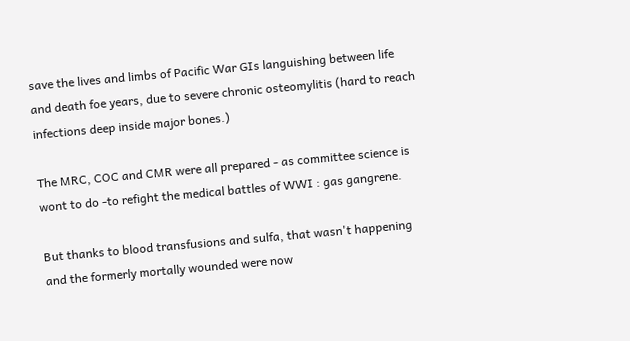save the lives and limbs of Pacific War GIs languishing between life and death foe years, due to severe chronic osteomylitis (hard to reach infections deep inside major bones.)

The MRC, COC and CMR were all prepared - as committee science is wont to do -to refight the medical battles of WWI : gas gangrene.

But thanks to blood transfusions and sulfa, that wasn't happening and the formerly mortally wounded were now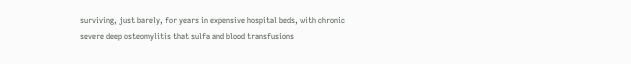surviving, just barely, for years in expensive hospital beds, with chronic severe deep osteomylitis that sulfa and blood transfusions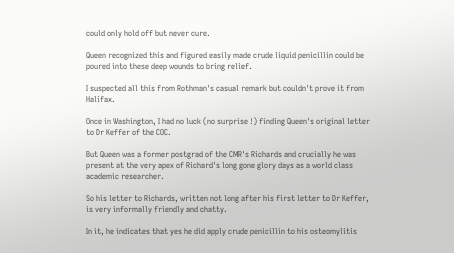could only hold off but never cure.

Queen recognized this and figured easily made crude liquid penicillin could be poured into these deep wounds to bring relief.

I suspected all this from Rothman's casual remark but couldn't prove it from Halifax.

Once in Washington, I had no luck (no surprise !) finding Queen's original letter to Dr Keffer of the COC.

But Queen was a former postgrad of the CMR's Richards and crucially he was present at the very apex of Richard's long gone glory days as a world class academic researcher.

So his letter to Richards, written not long after his first letter to Dr Keffer, is very informally friendly and chatty.

In it, he indicates that yes he did apply crude penicillin to his osteomylitis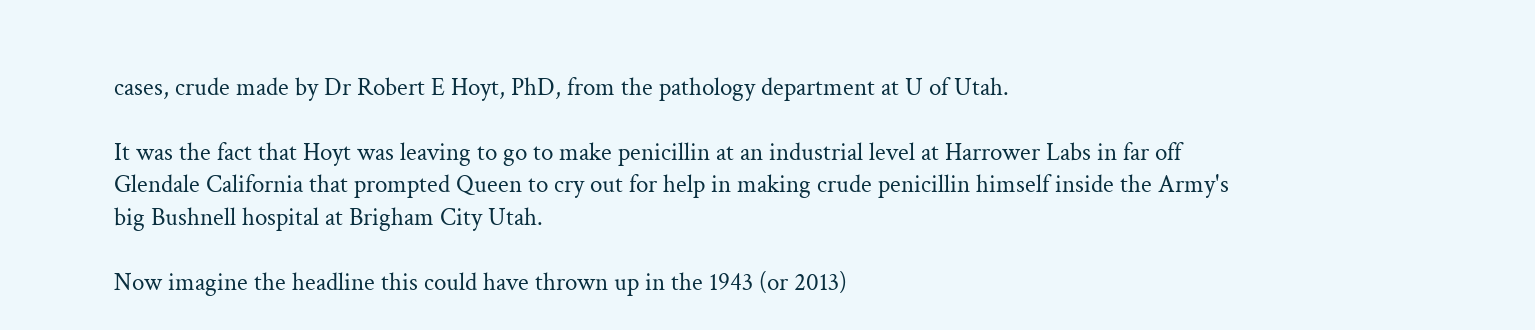cases, crude made by Dr Robert E Hoyt, PhD, from the pathology department at U of Utah.

It was the fact that Hoyt was leaving to go to make penicillin at an industrial level at Harrower Labs in far off Glendale California that prompted Queen to cry out for help in making crude penicillin himself inside the Army's big Bushnell hospital at Brigham City Utah.

Now imagine the headline this could have thrown up in the 1943 (or 2013)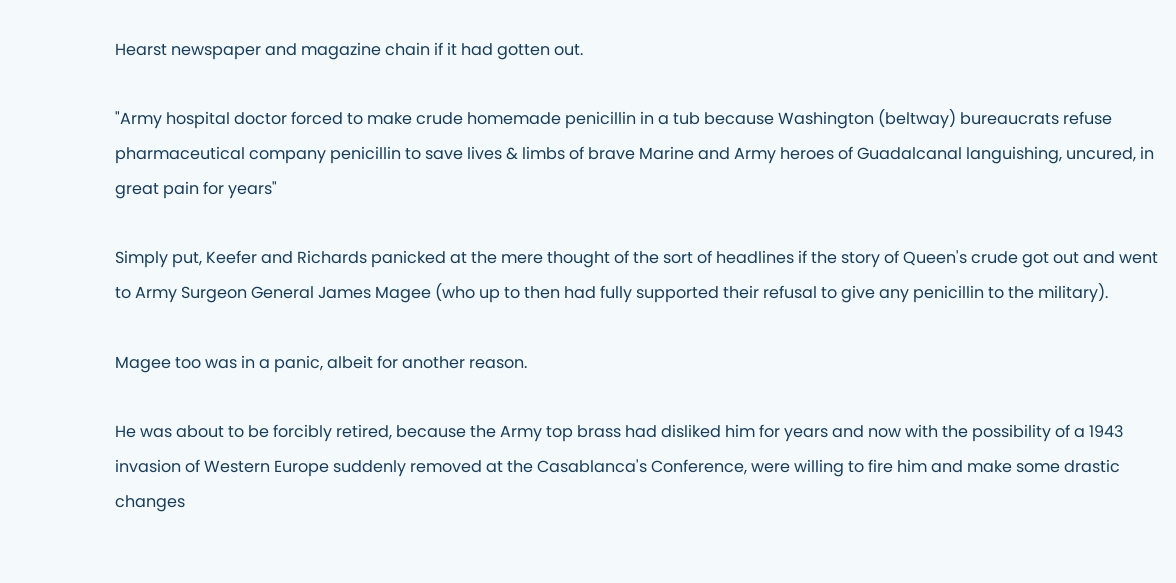Hearst newspaper and magazine chain if it had gotten out.

"Army hospital doctor forced to make crude homemade penicillin in a tub because Washington (beltway) bureaucrats refuse pharmaceutical company penicillin to save lives & limbs of brave Marine and Army heroes of Guadalcanal languishing, uncured, in great pain for years"

Simply put, Keefer and Richards panicked at the mere thought of the sort of headlines if the story of Queen's crude got out and went to Army Surgeon General James Magee (who up to then had fully supported their refusal to give any penicillin to the military).

Magee too was in a panic, albeit for another reason.

He was about to be forcibly retired, because the Army top brass had disliked him for years and now with the possibility of a 1943 invasion of Western Europe suddenly removed at the Casablanca's Conference, were willing to fire him and make some drastic changes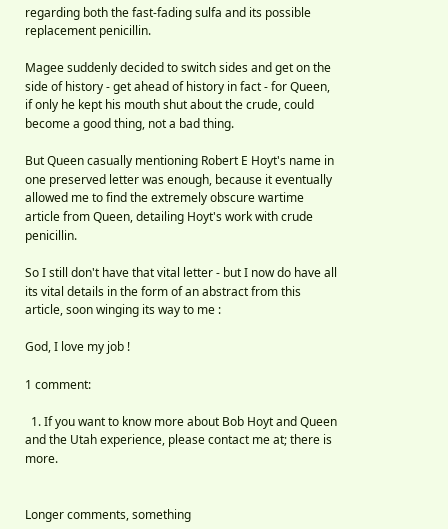regarding both the fast-fading sulfa and its possible replacement penicillin.

Magee suddenly decided to switch sides and get on the side of history - get ahead of history in fact - for Queen, if only he kept his mouth shut about the crude, could become a good thing, not a bad thing.

But Queen casually mentioning Robert E Hoyt's name in one preserved letter was enough, because it eventually allowed me to find the extremely obscure wartime article from Queen, detailing Hoyt's work with crude penicillin.

So I still don't have that vital letter - but I now do have all its vital details in the form of an abstract from this article, soon winging its way to me :

God, I love my job !

1 comment:

  1. If you want to know more about Bob Hoyt and Queen and the Utah experience, please contact me at; there is more.


Longer comments, something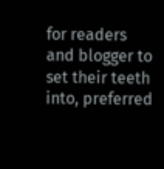for readers and blogger to set their teeth into, preferred